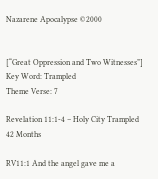Nazarene Apocalypse ©2000


[“Great Oppression and Two Witnesses”]
Key Word: Trampled
Theme Verse: 7

Revelation 11:1-4 – Holy City Trampled 42 Months

RV11:1 And the angel gave me a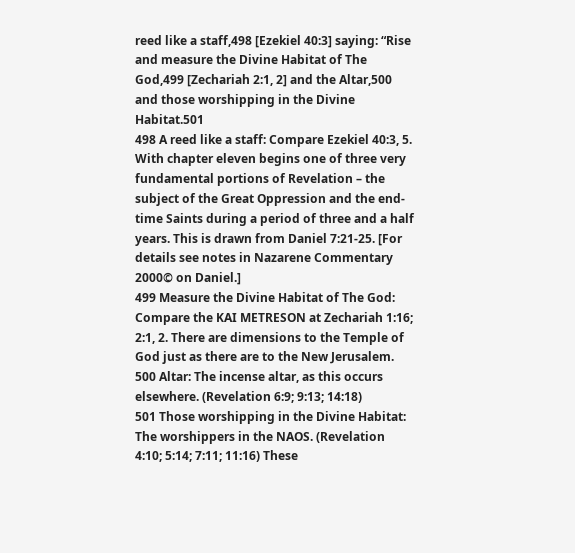reed like a staff,498 [Ezekiel 40:3] saying: “Rise and measure the Divine Habitat of The God,499 [Zechariah 2:1, 2] and the Altar,500 and those worshipping in the Divine Habitat.501
498 A reed like a staff: Compare Ezekiel 40:3, 5. With chapter eleven begins one of three very fundamental portions of Revelation – the subject of the Great Oppression and the end-time Saints during a period of three and a half years. This is drawn from Daniel 7:21-25. [For details see notes in Nazarene Commentary 2000© on Daniel.]
499 Measure the Divine Habitat of The God: Compare the KAI METRESON at Zechariah 1:16; 2:1, 2. There are dimensions to the Temple of God just as there are to the New Jerusalem.
500 Altar: The incense altar, as this occurs elsewhere. (Revelation 6:9; 9:13; 14:18)
501 Those worshipping in the Divine Habitat: The worshippers in the NAOS. (Revelation 4:10; 5:14; 7:11; 11:16) These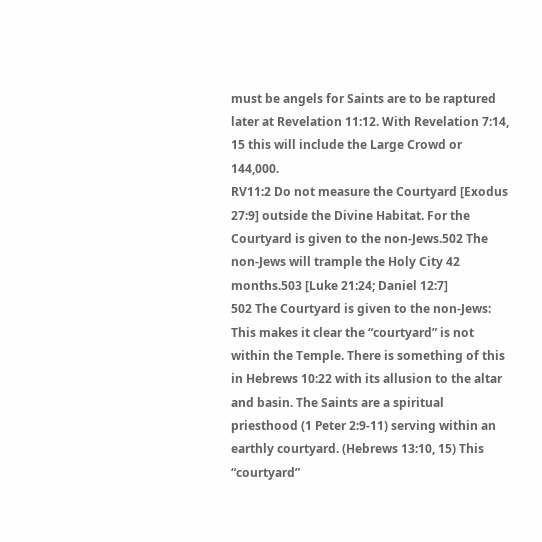must be angels for Saints are to be raptured later at Revelation 11:12. With Revelation 7:14, 15 this will include the Large Crowd or 144,000.
RV11:2 Do not measure the Courtyard [Exodus 27:9] outside the Divine Habitat. For the Courtyard is given to the non-Jews.502 The non-Jews will trample the Holy City 42 months.503 [Luke 21:24; Daniel 12:7]
502 The Courtyard is given to the non-Jews: This makes it clear the “courtyard” is not within the Temple. There is something of this in Hebrews 10:22 with its allusion to the altar and basin. The Saints are a spiritual priesthood (1 Peter 2:9-11) serving within an earthly courtyard. (Hebrews 13:10, 15) This “courtyard”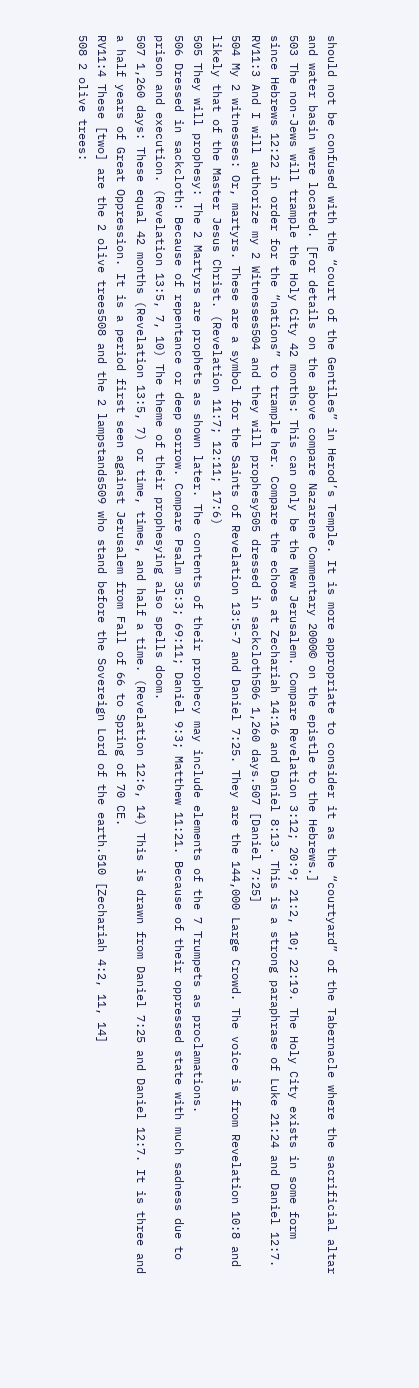should not be confused with the “court of the Gentiles” in Herod’s Temple. It is more appropriate to consider it as the “courtyard” of the Tabernacle where the sacrificial altar and water basin were located. [For details on the above compare Nazarene Commentary 2000© on the epistle to the Hebrews.]
503 The non-Jews will trample the Holy City 42 months: This can only be the New Jerusalem. Compare Revelation 3:12; 20:9; 21:2, 10; 22:19. The Holy City exists in some form since Hebrews 12:22 in order for the “nations” to trample her. Compare the echoes at Zechariah 14:16 and Daniel 8:13. This is a strong paraphrase of Luke 21:24 and Daniel 12:7.
RV11:3 And I will authorize my 2 Witnesses504 and they will prophesy505 dressed in sackcloth506 1,260 days.507 [Daniel 7:25]
504 My 2 witnesses: Or, martyrs. These are a symbol for the Saints of Revelation 13:5-7 and Daniel 7:25. They are the 144,000 Large Crowd. The voice is from Revelation 10:8 and likely that of the Master Jesus Christ. (Revelation 11:7; 12:11; 17:6)
505 They will prophesy: The 2 Martyrs are prophets as shown later. The contents of their prophecy may include elements of the 7 Trumpets as proclamations.
506 Dressed in sackcloth: Because of repentance or deep sorrow. Compare Psalm 35:3; 69:11; Daniel 9:3; Matthew 11:21. Because of their oppressed state with much sadness due to prison and execution. (Revelation 13:5, 7, 10) The theme of their prophesying also spells doom.
507 1,260 days: These equal 42 months (Revelation 13:5, 7) or time, times, and half a time. (Revelation 12:6, 14) This is drawn from Daniel 7:25 and Daniel 12:7. It is three and a half years of Great Oppression. It is a period first seen against Jerusalem from Fall of 66 to Spring of 70 CE.
RV11:4 These [two] are the 2 olive trees508 and the 2 lampstands509 who stand before the Sovereign Lord of the earth.510 [Zechariah 4:2, 11, 14]
508 2 olive trees: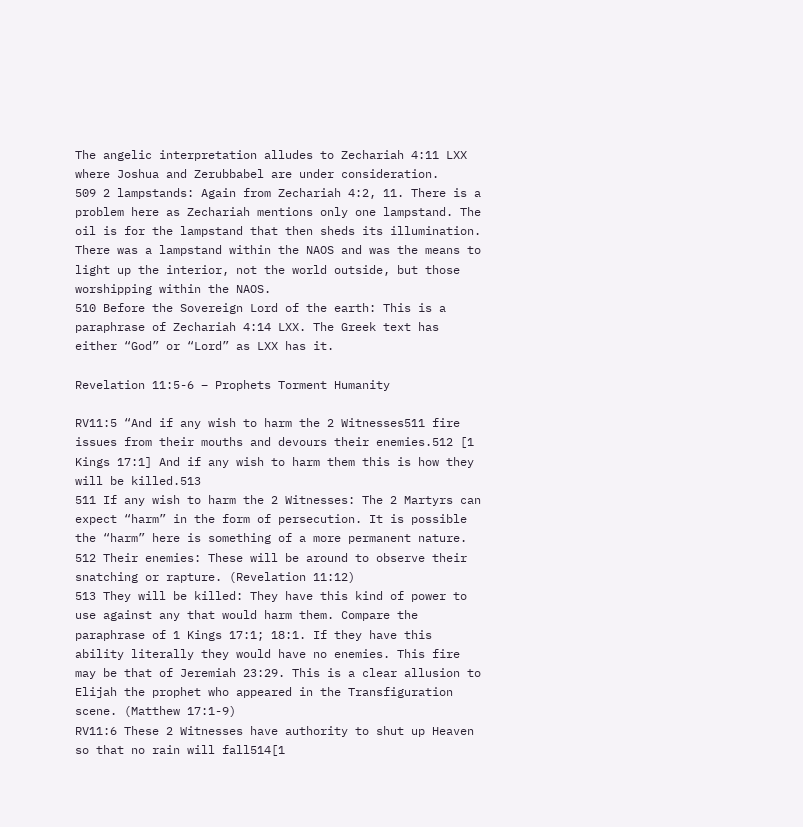The angelic interpretation alludes to Zechariah 4:11 LXX where Joshua and Zerubbabel are under consideration.
509 2 lampstands: Again from Zechariah 4:2, 11. There is a problem here as Zechariah mentions only one lampstand. The oil is for the lampstand that then sheds its illumination. There was a lampstand within the NAOS and was the means to light up the interior, not the world outside, but those worshipping within the NAOS.
510 Before the Sovereign Lord of the earth: This is a paraphrase of Zechariah 4:14 LXX. The Greek text has either “God” or “Lord” as LXX has it.

Revelation 11:5-6 – Prophets Torment Humanity

RV11:5 “And if any wish to harm the 2 Witnesses511 fire issues from their mouths and devours their enemies.512 [1 Kings 17:1] And if any wish to harm them this is how they will be killed.513
511 If any wish to harm the 2 Witnesses: The 2 Martyrs can expect “harm” in the form of persecution. It is possible the “harm” here is something of a more permanent nature.
512 Their enemies: These will be around to observe their snatching or rapture. (Revelation 11:12)
513 They will be killed: They have this kind of power to use against any that would harm them. Compare the paraphrase of 1 Kings 17:1; 18:1. If they have this ability literally they would have no enemies. This fire may be that of Jeremiah 23:29. This is a clear allusion to Elijah the prophet who appeared in the Transfiguration scene. (Matthew 17:1-9)
RV11:6 These 2 Witnesses have authority to shut up Heaven so that no rain will fall514[1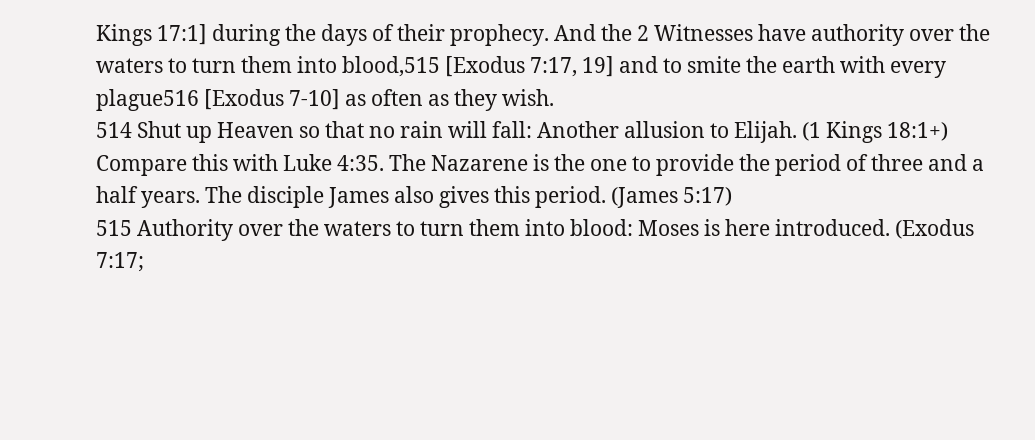Kings 17:1] during the days of their prophecy. And the 2 Witnesses have authority over the waters to turn them into blood,515 [Exodus 7:17, 19] and to smite the earth with every plague516 [Exodus 7-10] as often as they wish.
514 Shut up Heaven so that no rain will fall: Another allusion to Elijah. (1 Kings 18:1+) Compare this with Luke 4:35. The Nazarene is the one to provide the period of three and a half years. The disciple James also gives this period. (James 5:17)
515 Authority over the waters to turn them into blood: Moses is here introduced. (Exodus 7:17;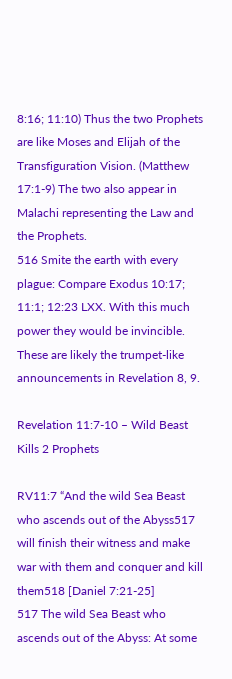8:16; 11:10) Thus the two Prophets are like Moses and Elijah of the Transfiguration Vision. (Matthew 17:1-9) The two also appear in Malachi representing the Law and the Prophets.
516 Smite the earth with every plague: Compare Exodus 10:17; 11:1; 12:23 LXX. With this much power they would be invincible. These are likely the trumpet-like announcements in Revelation 8, 9.

Revelation 11:7-10 – Wild Beast Kills 2 Prophets

RV11:7 “And the wild Sea Beast who ascends out of the Abyss517 will finish their witness and make war with them and conquer and kill them518 [Daniel 7:21-25]
517 The wild Sea Beast who ascends out of the Abyss: At some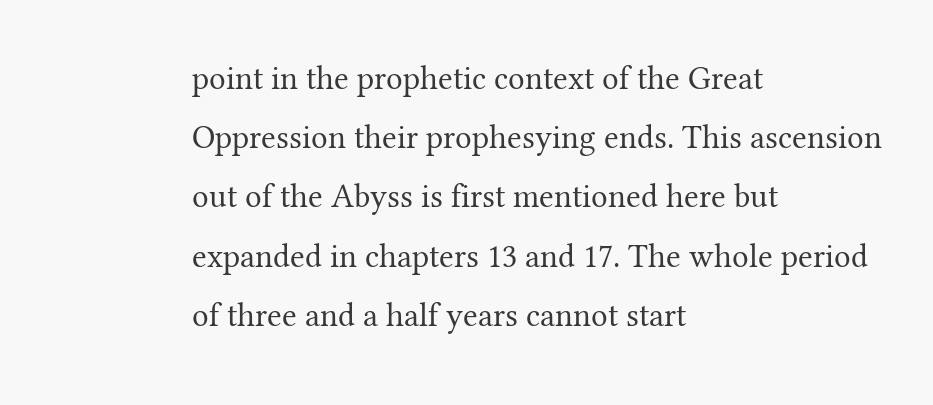point in the prophetic context of the Great Oppression their prophesying ends. This ascension out of the Abyss is first mentioned here but expanded in chapters 13 and 17. The whole period of three and a half years cannot start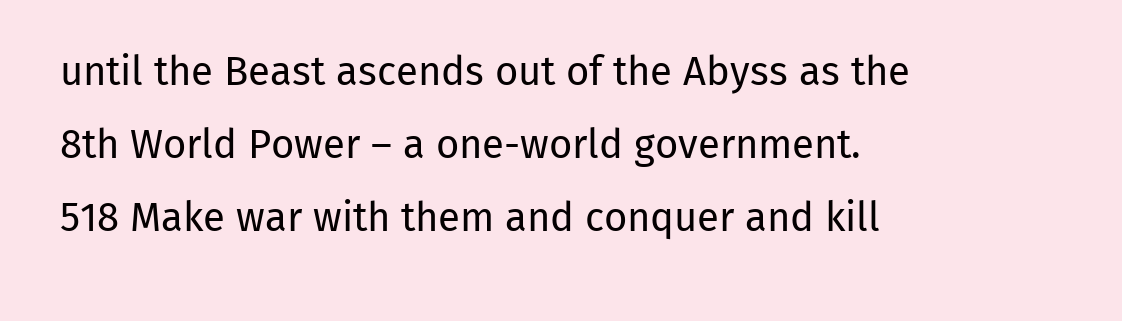until the Beast ascends out of the Abyss as the 8th World Power – a one-world government.
518 Make war with them and conquer and kill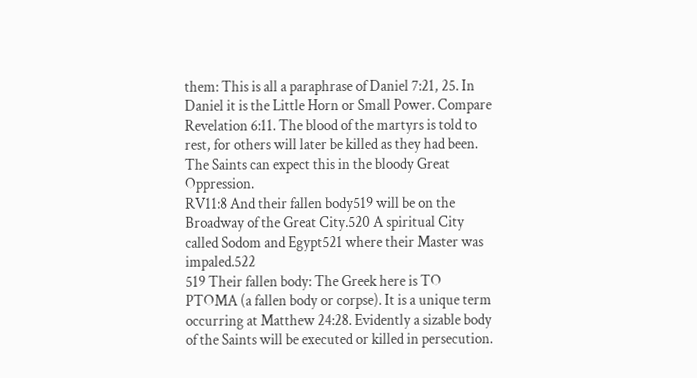them: This is all a paraphrase of Daniel 7:21, 25. In Daniel it is the Little Horn or Small Power. Compare Revelation 6:11. The blood of the martyrs is told to rest, for others will later be killed as they had been. The Saints can expect this in the bloody Great Oppression.
RV11:8 And their fallen body519 will be on the Broadway of the Great City.520 A spiritual City called Sodom and Egypt521 where their Master was impaled.522
519 Their fallen body: The Greek here is TO PTOMA (a fallen body or corpse). It is a unique term occurring at Matthew 24:28. Evidently a sizable body of the Saints will be executed or killed in persecution.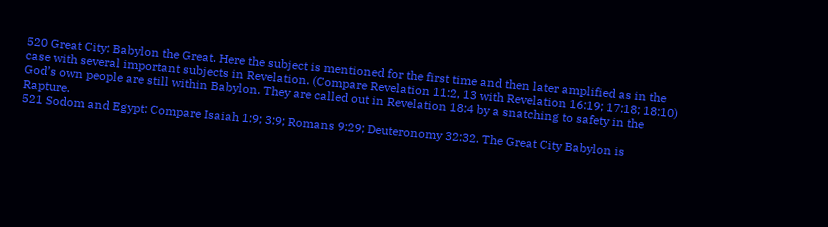520 Great City: Babylon the Great. Here the subject is mentioned for the first time and then later amplified as in the case with several important subjects in Revelation. (Compare Revelation 11:2, 13 with Revelation 16:19; 17:18; 18:10) God’s own people are still within Babylon. They are called out in Revelation 18:4 by a snatching to safety in the Rapture.
521 Sodom and Egypt: Compare Isaiah 1:9; 3:9; Romans 9:29; Deuteronomy 32:32. The Great City Babylon is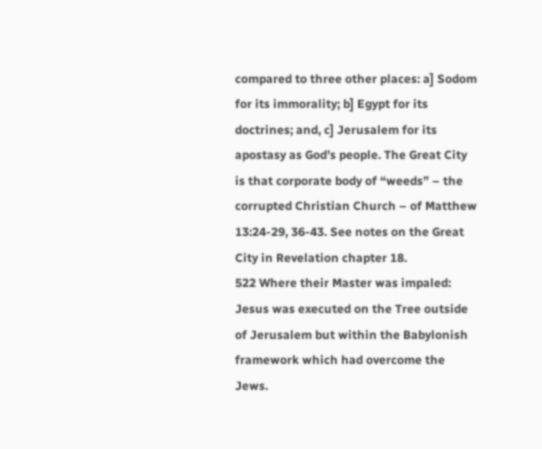compared to three other places: a] Sodom for its immorality; b] Egypt for its doctrines; and, c] Jerusalem for its apostasy as God’s people. The Great City is that corporate body of “weeds” – the corrupted Christian Church – of Matthew 13:24-29, 36-43. See notes on the Great City in Revelation chapter 18.
522 Where their Master was impaled: Jesus was executed on the Tree outside of Jerusalem but within the Babylonish framework which had overcome the Jews.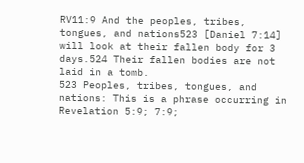RV11:9 And the peoples, tribes, tongues, and nations523 [Daniel 7:14] will look at their fallen body for 3 days.524 Their fallen bodies are not laid in a tomb.
523 Peoples, tribes, tongues, and nations: This is a phrase occurring in Revelation 5:9; 7:9;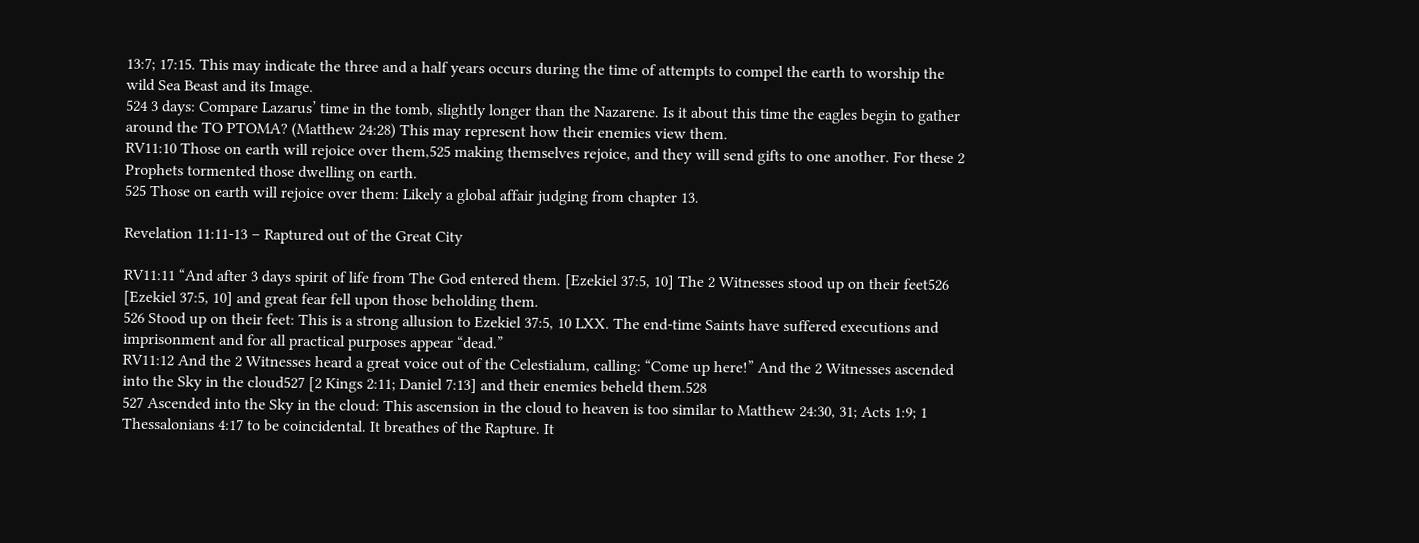13:7; 17:15. This may indicate the three and a half years occurs during the time of attempts to compel the earth to worship the wild Sea Beast and its Image.
524 3 days: Compare Lazarus’ time in the tomb, slightly longer than the Nazarene. Is it about this time the eagles begin to gather around the TO PTOMA? (Matthew 24:28) This may represent how their enemies view them.
RV11:10 Those on earth will rejoice over them,525 making themselves rejoice, and they will send gifts to one another. For these 2 Prophets tormented those dwelling on earth.
525 Those on earth will rejoice over them: Likely a global affair judging from chapter 13.

Revelation 11:11-13 – Raptured out of the Great City

RV11:11 “And after 3 days spirit of life from The God entered them. [Ezekiel 37:5, 10] The 2 Witnesses stood up on their feet526 [Ezekiel 37:5, 10] and great fear fell upon those beholding them.
526 Stood up on their feet: This is a strong allusion to Ezekiel 37:5, 10 LXX. The end-time Saints have suffered executions and imprisonment and for all practical purposes appear “dead.”
RV11:12 And the 2 Witnesses heard a great voice out of the Celestialum, calling: “Come up here!” And the 2 Witnesses ascended into the Sky in the cloud527 [2 Kings 2:11; Daniel 7:13] and their enemies beheld them.528
527 Ascended into the Sky in the cloud: This ascension in the cloud to heaven is too similar to Matthew 24:30, 31; Acts 1:9; 1 Thessalonians 4:17 to be coincidental. It breathes of the Rapture. It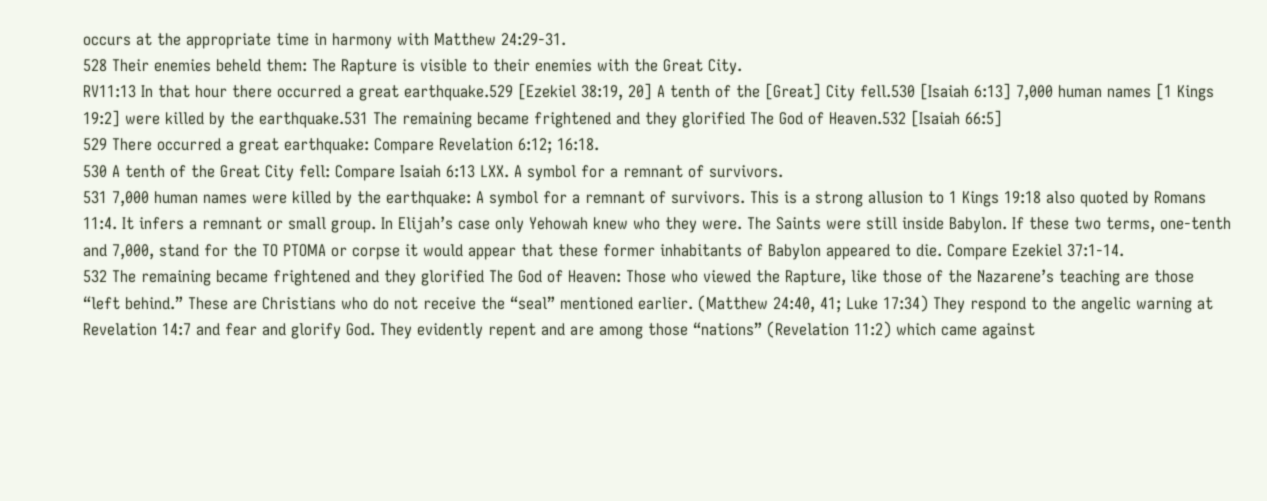occurs at the appropriate time in harmony with Matthew 24:29-31.
528 Their enemies beheld them: The Rapture is visible to their enemies with the Great City.
RV11:13 In that hour there occurred a great earthquake.529 [Ezekiel 38:19, 20] A tenth of the [Great] City fell.530 [Isaiah 6:13] 7,000 human names [1 Kings 19:2] were killed by the earthquake.531 The remaining became frightened and they glorified The God of Heaven.532 [Isaiah 66:5]
529 There occurred a great earthquake: Compare Revelation 6:12; 16:18.
530 A tenth of the Great City fell: Compare Isaiah 6:13 LXX. A symbol for a remnant of survivors.
531 7,000 human names were killed by the earthquake: A symbol for a remnant of survivors. This is a strong allusion to 1 Kings 19:18 also quoted by Romans 11:4. It infers a remnant or small group. In Elijah’s case only Yehowah knew who they were. The Saints were still inside Babylon. If these two terms, one-tenth and 7,000, stand for the TO PTOMA or corpse it would appear that these former inhabitants of Babylon appeared to die. Compare Ezekiel 37:1-14.
532 The remaining became frightened and they glorified The God of Heaven: Those who viewed the Rapture, like those of the Nazarene’s teaching are those “left behind.” These are Christians who do not receive the “seal” mentioned earlier. (Matthew 24:40, 41; Luke 17:34) They respond to the angelic warning at Revelation 14:7 and fear and glorify God. They evidently repent and are among those “nations” (Revelation 11:2) which came against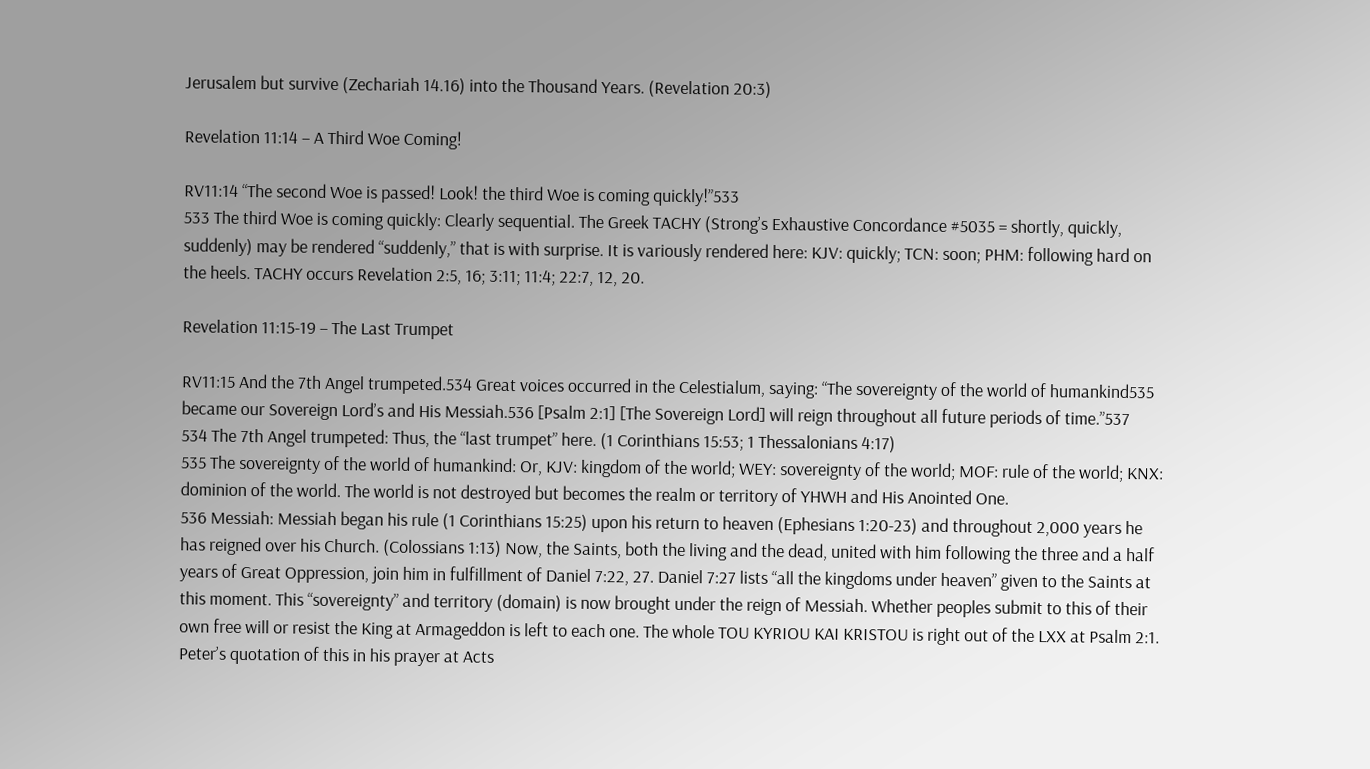Jerusalem but survive (Zechariah 14.16) into the Thousand Years. (Revelation 20:3)

Revelation 11:14 – A Third Woe Coming!

RV11:14 “The second Woe is passed! Look! the third Woe is coming quickly!”533
533 The third Woe is coming quickly: Clearly sequential. The Greek TACHY (Strong’s Exhaustive Concordance #5035 = shortly, quickly, suddenly) may be rendered “suddenly,” that is with surprise. It is variously rendered here: KJV: quickly; TCN: soon; PHM: following hard on the heels. TACHY occurs Revelation 2:5, 16; 3:11; 11:4; 22:7, 12, 20.

Revelation 11:15-19 – The Last Trumpet

RV11:15 And the 7th Angel trumpeted.534 Great voices occurred in the Celestialum, saying: “The sovereignty of the world of humankind535 became our Sovereign Lord’s and His Messiah.536 [Psalm 2:1] [The Sovereign Lord] will reign throughout all future periods of time.”537
534 The 7th Angel trumpeted: Thus, the “last trumpet” here. (1 Corinthians 15:53; 1 Thessalonians 4:17)
535 The sovereignty of the world of humankind: Or, KJV: kingdom of the world; WEY: sovereignty of the world; MOF: rule of the world; KNX: dominion of the world. The world is not destroyed but becomes the realm or territory of YHWH and His Anointed One.
536 Messiah: Messiah began his rule (1 Corinthians 15:25) upon his return to heaven (Ephesians 1:20-23) and throughout 2,000 years he has reigned over his Church. (Colossians 1:13) Now, the Saints, both the living and the dead, united with him following the three and a half years of Great Oppression, join him in fulfillment of Daniel 7:22, 27. Daniel 7:27 lists “all the kingdoms under heaven” given to the Saints at this moment. This “sovereignty” and territory (domain) is now brought under the reign of Messiah. Whether peoples submit to this of their own free will or resist the King at Armageddon is left to each one. The whole TOU KYRIOU KAI KRISTOU is right out of the LXX at Psalm 2:1. Peter’s quotation of this in his prayer at Acts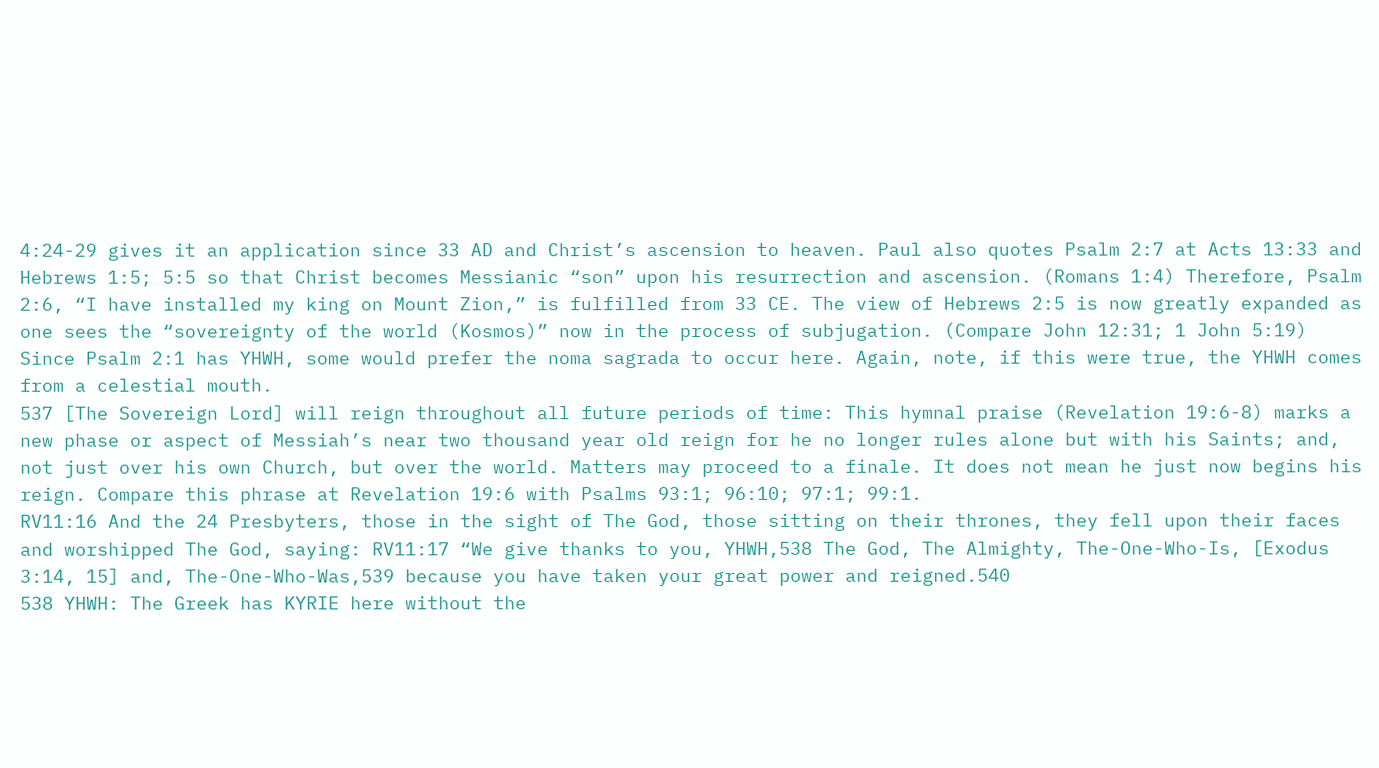4:24-29 gives it an application since 33 AD and Christ’s ascension to heaven. Paul also quotes Psalm 2:7 at Acts 13:33 and Hebrews 1:5; 5:5 so that Christ becomes Messianic “son” upon his resurrection and ascension. (Romans 1:4) Therefore, Psalm 2:6, “I have installed my king on Mount Zion,” is fulfilled from 33 CE. The view of Hebrews 2:5 is now greatly expanded as one sees the “sovereignty of the world (Kosmos)” now in the process of subjugation. (Compare John 12:31; 1 John 5:19) Since Psalm 2:1 has YHWH, some would prefer the noma sagrada to occur here. Again, note, if this were true, the YHWH comes from a celestial mouth.
537 [The Sovereign Lord] will reign throughout all future periods of time: This hymnal praise (Revelation 19:6-8) marks a new phase or aspect of Messiah’s near two thousand year old reign for he no longer rules alone but with his Saints; and, not just over his own Church, but over the world. Matters may proceed to a finale. It does not mean he just now begins his reign. Compare this phrase at Revelation 19:6 with Psalms 93:1; 96:10; 97:1; 99:1.
RV11:16 And the 24 Presbyters, those in the sight of The God, those sitting on their thrones, they fell upon their faces and worshipped The God, saying: RV11:17 “We give thanks to you, YHWH,538 The God, The Almighty, The-One-Who-Is, [Exodus 3:14, 15] and, The-One-Who-Was,539 because you have taken your great power and reigned.540
538 YHWH: The Greek has KYRIE here without the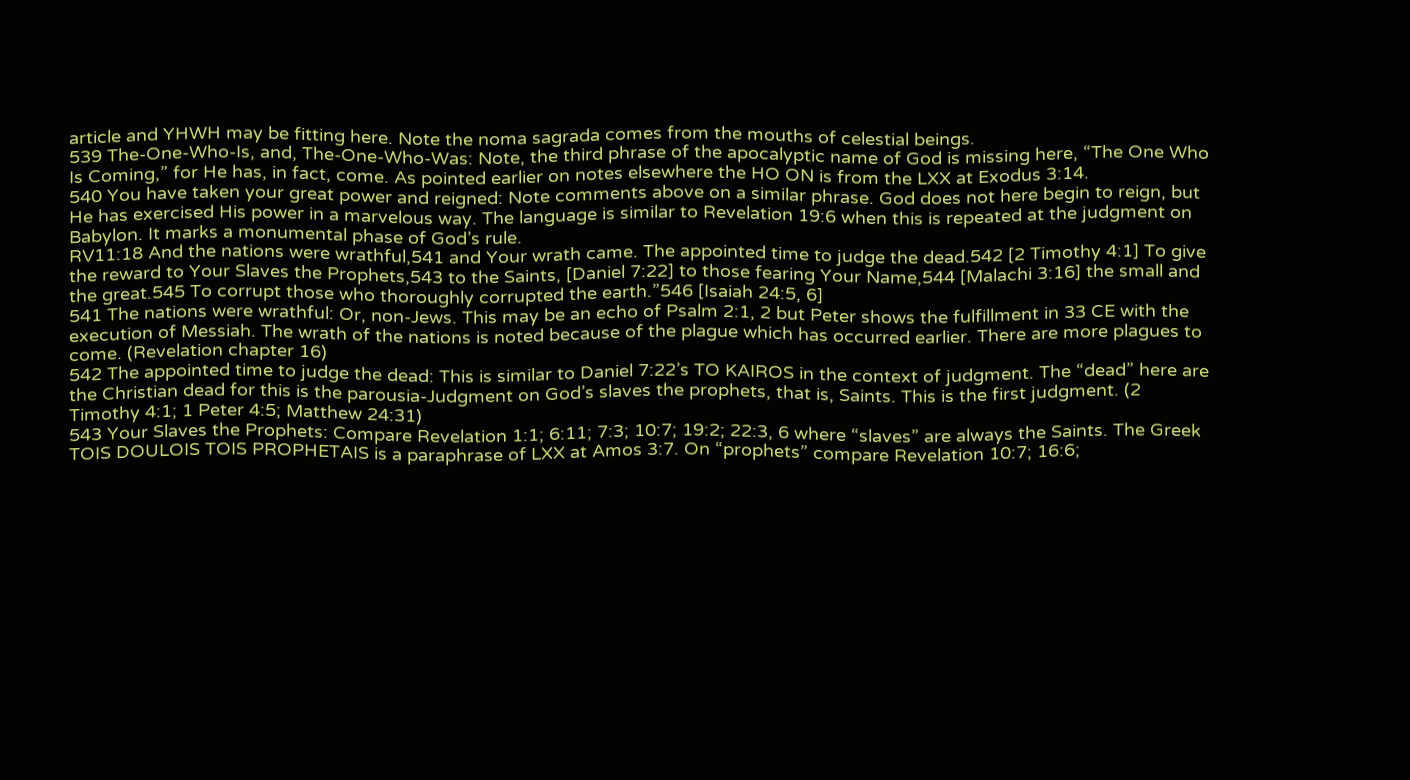article and YHWH may be fitting here. Note the noma sagrada comes from the mouths of celestial beings.
539 The-One-Who-Is, and, The-One-Who-Was: Note, the third phrase of the apocalyptic name of God is missing here, “The One Who Is Coming,” for He has, in fact, come. As pointed earlier on notes elsewhere the HO ON is from the LXX at Exodus 3:14.
540 You have taken your great power and reigned: Note comments above on a similar phrase. God does not here begin to reign, but He has exercised His power in a marvelous way. The language is similar to Revelation 19:6 when this is repeated at the judgment on Babylon. It marks a monumental phase of God’s rule.
RV11:18 And the nations were wrathful,541 and Your wrath came. The appointed time to judge the dead.542 [2 Timothy 4:1] To give the reward to Your Slaves the Prophets,543 to the Saints, [Daniel 7:22] to those fearing Your Name,544 [Malachi 3:16] the small and the great.545 To corrupt those who thoroughly corrupted the earth.”546 [Isaiah 24:5, 6]
541 The nations were wrathful: Or, non-Jews. This may be an echo of Psalm 2:1, 2 but Peter shows the fulfillment in 33 CE with the execution of Messiah. The wrath of the nations is noted because of the plague which has occurred earlier. There are more plagues to come. (Revelation chapter 16)
542 The appointed time to judge the dead: This is similar to Daniel 7:22’s TO KAIROS in the context of judgment. The “dead” here are the Christian dead for this is the parousia-Judgment on God’s slaves the prophets, that is, Saints. This is the first judgment. (2 Timothy 4:1; 1 Peter 4:5; Matthew 24:31)
543 Your Slaves the Prophets: Compare Revelation 1:1; 6:11; 7:3; 10:7; 19:2; 22:3, 6 where “slaves” are always the Saints. The Greek TOIS DOULOIS TOIS PROPHETAIS is a paraphrase of LXX at Amos 3:7. On “prophets” compare Revelation 10:7; 16:6;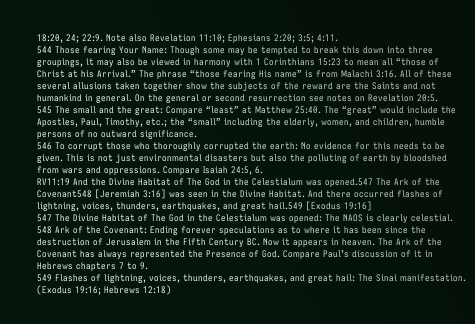18:20, 24; 22:9. Note also Revelation 11:10; Ephesians 2:20; 3:5; 4:11.
544 Those fearing Your Name: Though some may be tempted to break this down into three groupings, it may also be viewed in harmony with 1 Corinthians 15:23 to mean all “those of Christ at his Arrival.” The phrase “those fearing His name” is from Malachi 3:16. All of these several allusions taken together show the subjects of the reward are the Saints and not humankind in general. On the general or second resurrection see notes on Revelation 20:5.
545 The small and the great: Compare “least” at Matthew 25:40. The “great” would include the Apostles, Paul, Timothy, etc.; the “small” including the elderly, women, and children, humble persons of no outward significance.
546 To corrupt those who thoroughly corrupted the earth: No evidence for this needs to be given. This is not just environmental disasters but also the polluting of earth by bloodshed from wars and oppressions. Compare Isaiah 24:5, 6.
RV11:19 And the Divine Habitat of The God in the Celestialum was opened.547 The Ark of the Covenant548 [Jeremiah 3:16] was seen in the Divine Habitat. And there occurred flashes of lightning, voices, thunders, earthquakes, and great hail.549 [Exodus 19:16]
547 The Divine Habitat of The God in the Celestialum was opened: The NAOS is clearly celestial.
548 Ark of the Covenant: Ending forever speculations as to where it has been since the destruction of Jerusalem in the Fifth Century BC. Now it appears in heaven. The Ark of the Covenant has always represented the Presence of God. Compare Paul’s discussion of it in Hebrews chapters 7 to 9.
549 Flashes of lightning, voices, thunders, earthquakes, and great hail: The Sinai manifestation. (Exodus 19:16; Hebrews 12:18)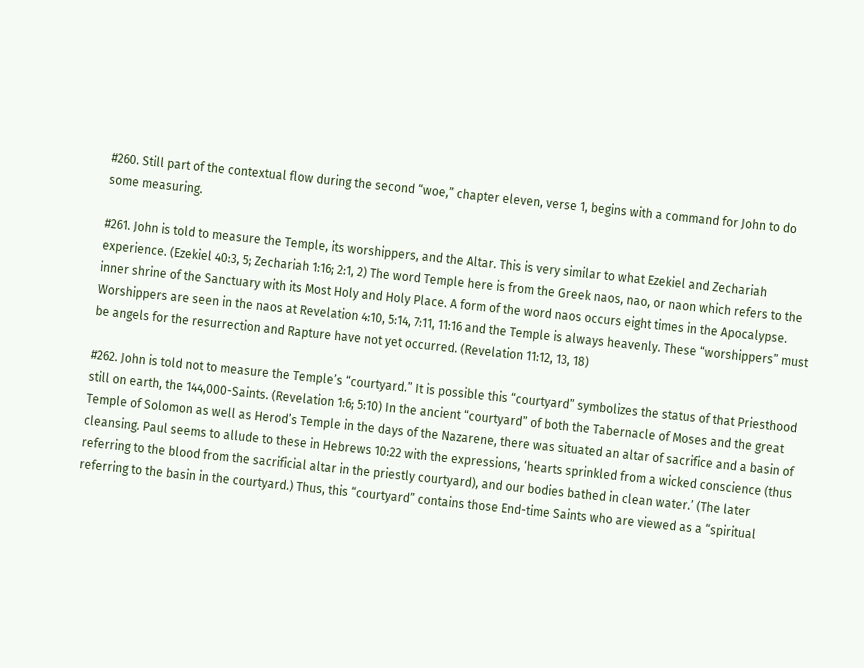#260. Still part of the contextual flow during the second “woe,” chapter eleven, verse 1, begins with a command for John to do some measuring.

#261. John is told to measure the Temple, its worshippers, and the Altar. This is very similar to what Ezekiel and Zechariah experience. (Ezekiel 40:3, 5; Zechariah 1:16; 2:1, 2) The word Temple here is from the Greek naos, nao, or naon which refers to the inner shrine of the Sanctuary with its Most Holy and Holy Place. A form of the word naos occurs eight times in the Apocalypse. Worshippers are seen in the naos at Revelation 4:10, 5:14, 7:11, 11:16 and the Temple is always heavenly. These “worshippers” must be angels for the resurrection and Rapture have not yet occurred. (Revelation 11:12, 13, 18)

#262. John is told not to measure the Temple’s “courtyard.” It is possible this “courtyard” symbolizes the status of that Priesthood still on earth, the 144,000-Saints. (Revelation 1:6; 5:10) In the ancient “courtyard” of both the Tabernacle of Moses and the great Temple of Solomon as well as Herod’s Temple in the days of the Nazarene, there was situated an altar of sacrifice and a basin of cleansing. Paul seems to allude to these in Hebrews 10:22 with the expressions, ‘hearts sprinkled from a wicked conscience (thus referring to the blood from the sacrificial altar in the priestly courtyard), and our bodies bathed in clean water.’ (The later referring to the basin in the courtyard.) Thus, this “courtyard” contains those End-time Saints who are viewed as a “spiritual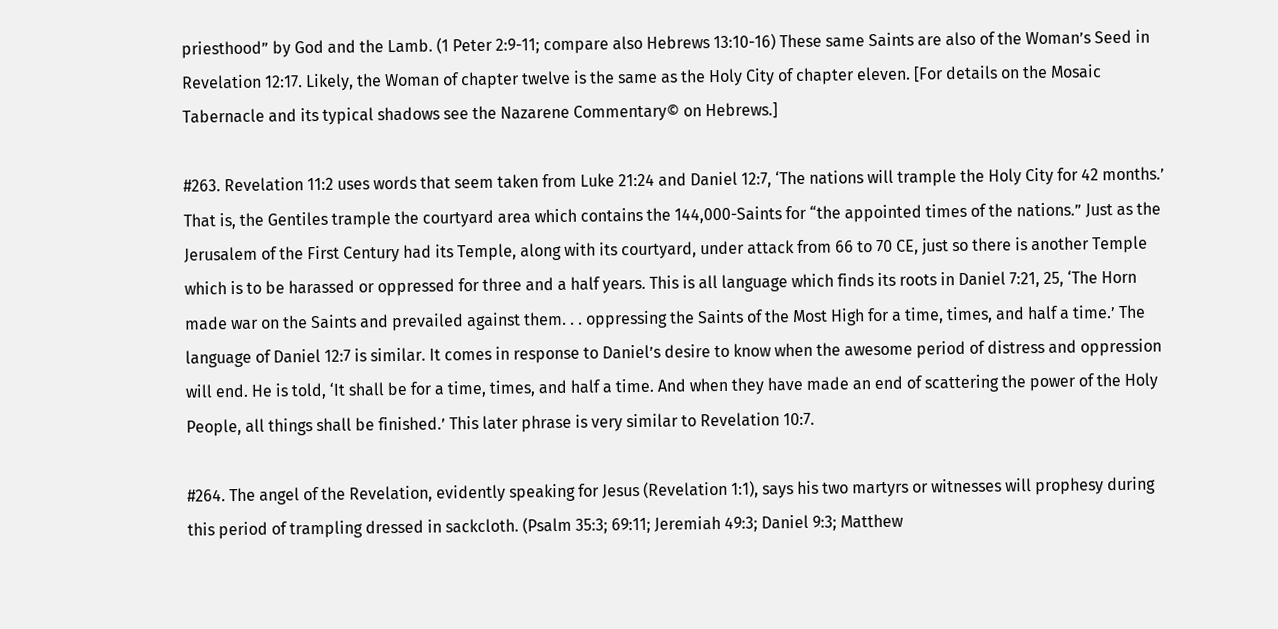priesthood” by God and the Lamb. (1 Peter 2:9-11; compare also Hebrews 13:10-16) These same Saints are also of the Woman’s Seed in Revelation 12:17. Likely, the Woman of chapter twelve is the same as the Holy City of chapter eleven. [For details on the Mosaic Tabernacle and its typical shadows see the Nazarene Commentary© on Hebrews.]

#263. Revelation 11:2 uses words that seem taken from Luke 21:24 and Daniel 12:7, ‘The nations will trample the Holy City for 42 months.’ That is, the Gentiles trample the courtyard area which contains the 144,000-Saints for “the appointed times of the nations.” Just as the Jerusalem of the First Century had its Temple, along with its courtyard, under attack from 66 to 70 CE, just so there is another Temple which is to be harassed or oppressed for three and a half years. This is all language which finds its roots in Daniel 7:21, 25, ‘The Horn made war on the Saints and prevailed against them. . . oppressing the Saints of the Most High for a time, times, and half a time.’ The language of Daniel 12:7 is similar. It comes in response to Daniel’s desire to know when the awesome period of distress and oppression will end. He is told, ‘It shall be for a time, times, and half a time. And when they have made an end of scattering the power of the Holy People, all things shall be finished.’ This later phrase is very similar to Revelation 10:7.

#264. The angel of the Revelation, evidently speaking for Jesus (Revelation 1:1), says his two martyrs or witnesses will prophesy during this period of trampling dressed in sackcloth. (Psalm 35:3; 69:11; Jeremiah 49:3; Daniel 9:3; Matthew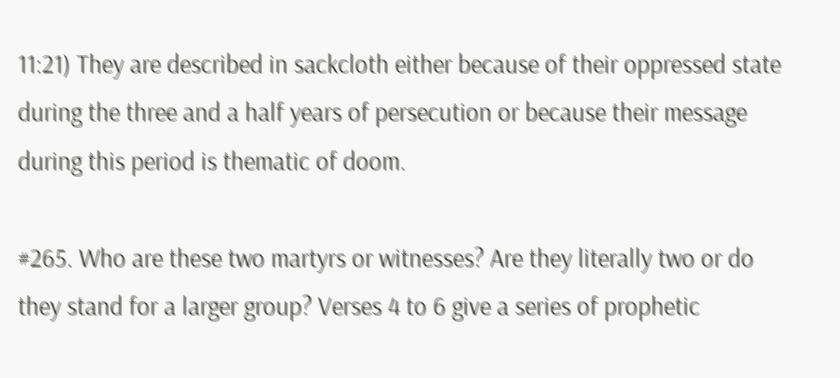11:21) They are described in sackcloth either because of their oppressed state during the three and a half years of persecution or because their message during this period is thematic of doom.

#265. Who are these two martyrs or witnesses? Are they literally two or do they stand for a larger group? Verses 4 to 6 give a series of prophetic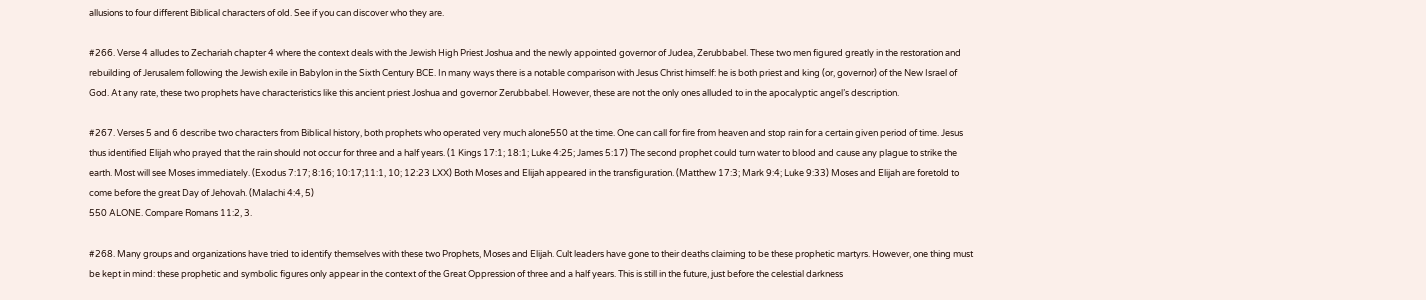allusions to four different Biblical characters of old. See if you can discover who they are.

#266. Verse 4 alludes to Zechariah chapter 4 where the context deals with the Jewish High Priest Joshua and the newly appointed governor of Judea, Zerubbabel. These two men figured greatly in the restoration and rebuilding of Jerusalem following the Jewish exile in Babylon in the Sixth Century BCE. In many ways there is a notable comparison with Jesus Christ himself: he is both priest and king (or, governor) of the New Israel of God. At any rate, these two prophets have characteristics like this ancient priest Joshua and governor Zerubbabel. However, these are not the only ones alluded to in the apocalyptic angel’s description.

#267. Verses 5 and 6 describe two characters from Biblical history, both prophets who operated very much alone550 at the time. One can call for fire from heaven and stop rain for a certain given period of time. Jesus thus identified Elijah who prayed that the rain should not occur for three and a half years. (1 Kings 17:1; 18:1; Luke 4:25; James 5:17) The second prophet could turn water to blood and cause any plague to strike the earth. Most will see Moses immediately. (Exodus 7:17; 8:16; 10:17;11:1, 10; 12:23 LXX) Both Moses and Elijah appeared in the transfiguration. (Matthew 17:3; Mark 9:4; Luke 9:33) Moses and Elijah are foretold to come before the great Day of Jehovah. (Malachi 4:4, 5)
550 ALONE. Compare Romans 11:2, 3.

#268. Many groups and organizations have tried to identify themselves with these two Prophets, Moses and Elijah. Cult leaders have gone to their deaths claiming to be these prophetic martyrs. However, one thing must be kept in mind: these prophetic and symbolic figures only appear in the context of the Great Oppression of three and a half years. This is still in the future, just before the celestial darkness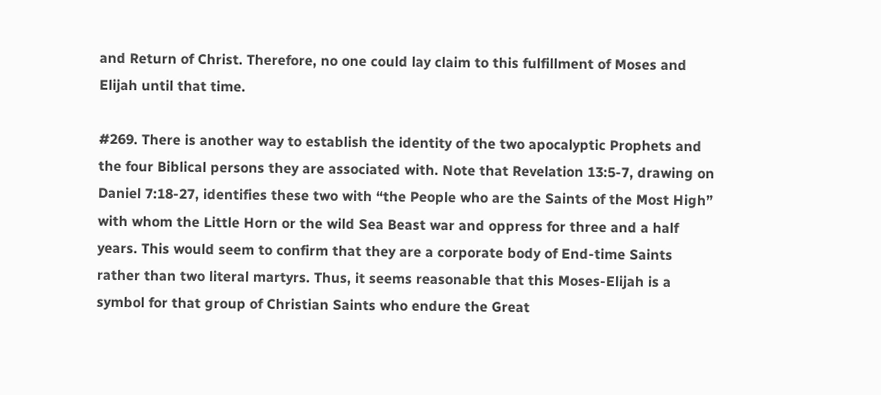and Return of Christ. Therefore, no one could lay claim to this fulfillment of Moses and Elijah until that time.

#269. There is another way to establish the identity of the two apocalyptic Prophets and the four Biblical persons they are associated with. Note that Revelation 13:5-7, drawing on Daniel 7:18-27, identifies these two with “the People who are the Saints of the Most High” with whom the Little Horn or the wild Sea Beast war and oppress for three and a half years. This would seem to confirm that they are a corporate body of End-time Saints rather than two literal martyrs. Thus, it seems reasonable that this Moses-Elijah is a symbol for that group of Christian Saints who endure the Great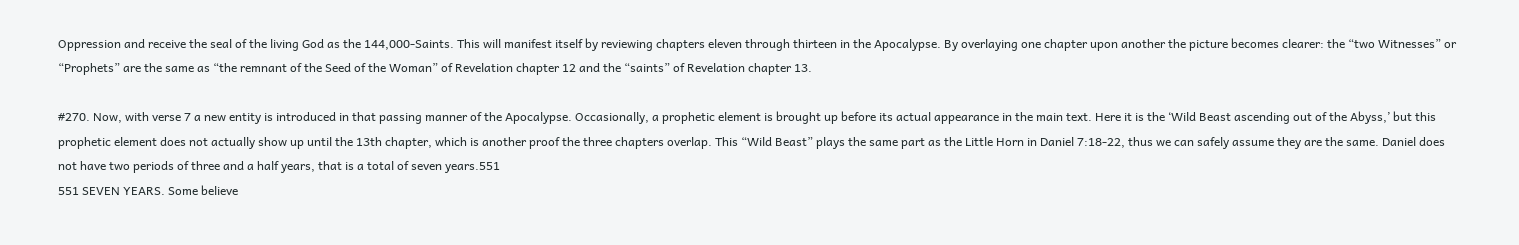Oppression and receive the seal of the living God as the 144,000-Saints. This will manifest itself by reviewing chapters eleven through thirteen in the Apocalypse. By overlaying one chapter upon another the picture becomes clearer: the “two Witnesses” or “Prophets” are the same as “the remnant of the Seed of the Woman” of Revelation chapter 12 and the “saints” of Revelation chapter 13.

#270. Now, with verse 7 a new entity is introduced in that passing manner of the Apocalypse. Occasionally, a prophetic element is brought up before its actual appearance in the main text. Here it is the ‘Wild Beast ascending out of the Abyss,’ but this prophetic element does not actually show up until the 13th chapter, which is another proof the three chapters overlap. This “Wild Beast” plays the same part as the Little Horn in Daniel 7:18-22, thus we can safely assume they are the same. Daniel does not have two periods of three and a half years, that is a total of seven years.551
551 SEVEN YEARS. Some believe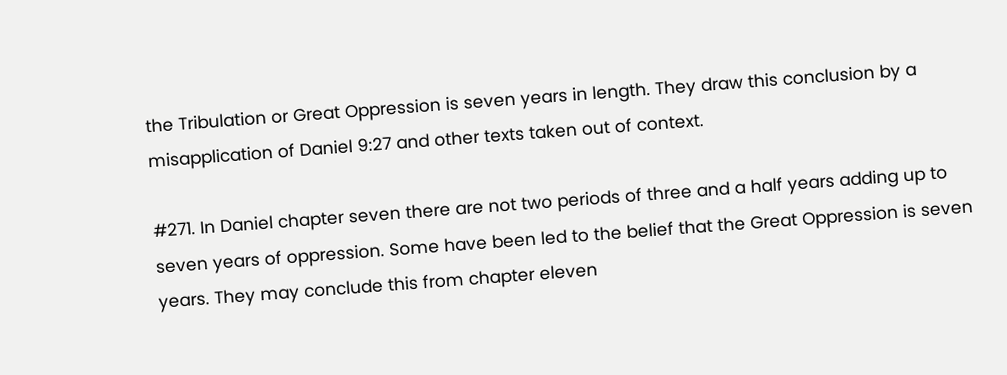the Tribulation or Great Oppression is seven years in length. They draw this conclusion by a misapplication of Daniel 9:27 and other texts taken out of context.

#271. In Daniel chapter seven there are not two periods of three and a half years adding up to seven years of oppression. Some have been led to the belief that the Great Oppression is seven years. They may conclude this from chapter eleven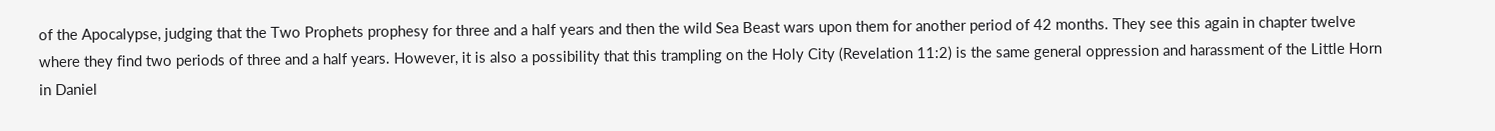of the Apocalypse, judging that the Two Prophets prophesy for three and a half years and then the wild Sea Beast wars upon them for another period of 42 months. They see this again in chapter twelve where they find two periods of three and a half years. However, it is also a possibility that this trampling on the Holy City (Revelation 11:2) is the same general oppression and harassment of the Little Horn in Daniel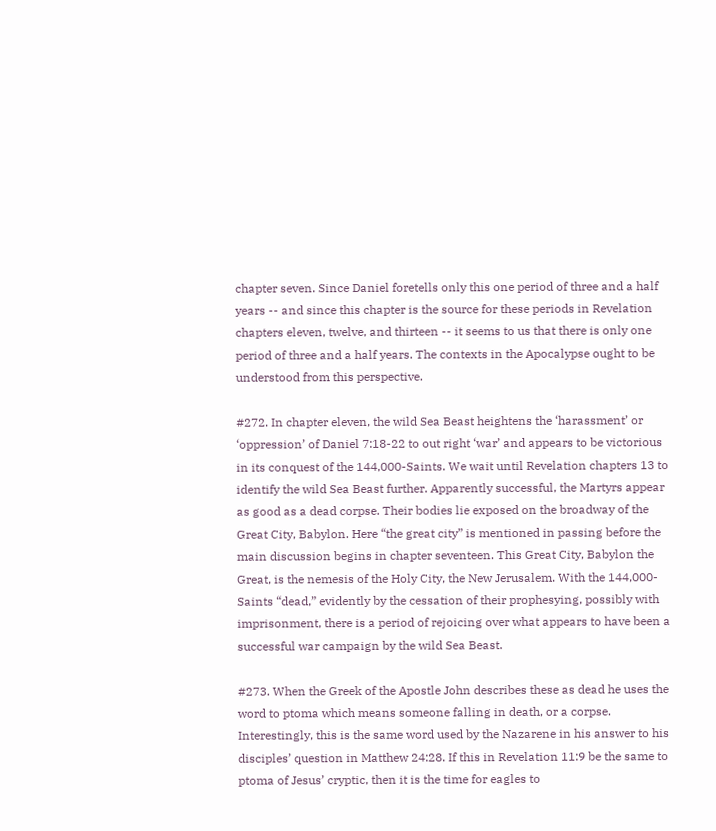chapter seven. Since Daniel foretells only this one period of three and a half years -- and since this chapter is the source for these periods in Revelation chapters eleven, twelve, and thirteen -- it seems to us that there is only one period of three and a half years. The contexts in the Apocalypse ought to be understood from this perspective.

#272. In chapter eleven, the wild Sea Beast heightens the ‘harassment’ or ‘oppression’ of Daniel 7:18-22 to out right ‘war’ and appears to be victorious in its conquest of the 144,000-Saints. We wait until Revelation chapters 13 to identify the wild Sea Beast further. Apparently successful, the Martyrs appear as good as a dead corpse. Their bodies lie exposed on the broadway of the Great City, Babylon. Here “the great city” is mentioned in passing before the main discussion begins in chapter seventeen. This Great City, Babylon the Great, is the nemesis of the Holy City, the New Jerusalem. With the 144,000-Saints “dead,” evidently by the cessation of their prophesying, possibly with imprisonment, there is a period of rejoicing over what appears to have been a successful war campaign by the wild Sea Beast.

#273. When the Greek of the Apostle John describes these as dead he uses the word to ptoma which means someone falling in death, or a corpse. Interestingly, this is the same word used by the Nazarene in his answer to his disciples’ question in Matthew 24:28. If this in Revelation 11:9 be the same to ptoma of Jesus’ cryptic, then it is the time for eagles to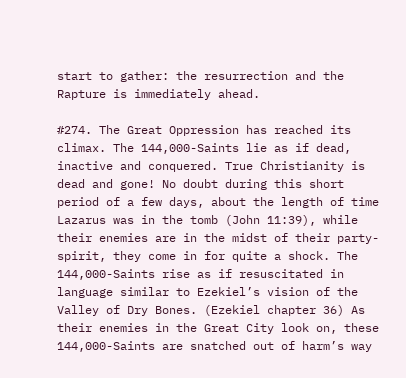start to gather: the resurrection and the Rapture is immediately ahead.

#274. The Great Oppression has reached its climax. The 144,000-Saints lie as if dead, inactive and conquered. True Christianity is dead and gone! No doubt during this short period of a few days, about the length of time Lazarus was in the tomb (John 11:39), while their enemies are in the midst of their party-spirit, they come in for quite a shock. The 144,000-Saints rise as if resuscitated in language similar to Ezekiel’s vision of the Valley of Dry Bones. (Ezekiel chapter 36) As their enemies in the Great City look on, these 144,000-Saints are snatched out of harm’s way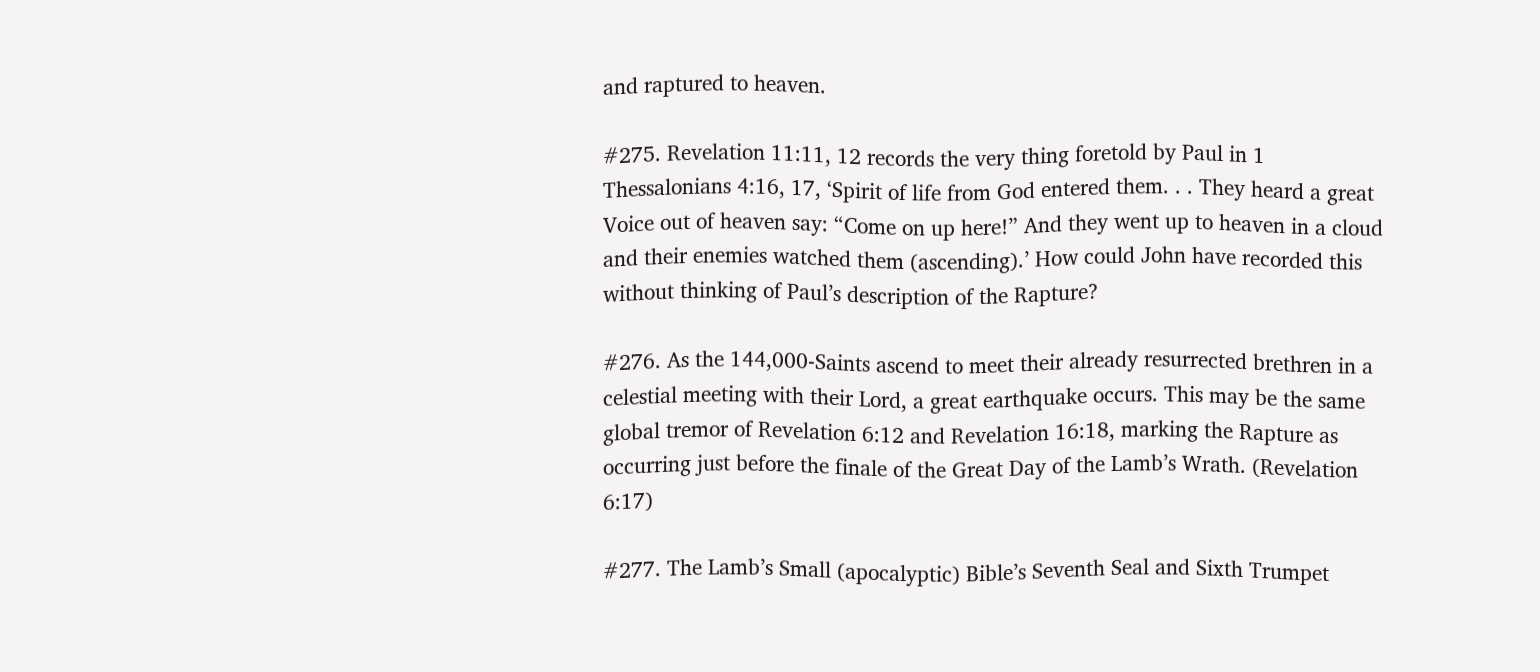and raptured to heaven.

#275. Revelation 11:11, 12 records the very thing foretold by Paul in 1 Thessalonians 4:16, 17, ‘Spirit of life from God entered them. . . They heard a great Voice out of heaven say: “Come on up here!” And they went up to heaven in a cloud and their enemies watched them (ascending).’ How could John have recorded this without thinking of Paul’s description of the Rapture?

#276. As the 144,000-Saints ascend to meet their already resurrected brethren in a celestial meeting with their Lord, a great earthquake occurs. This may be the same global tremor of Revelation 6:12 and Revelation 16:18, marking the Rapture as occurring just before the finale of the Great Day of the Lamb’s Wrath. (Revelation 6:17)

#277. The Lamb’s Small (apocalyptic) Bible’s Seventh Seal and Sixth Trumpet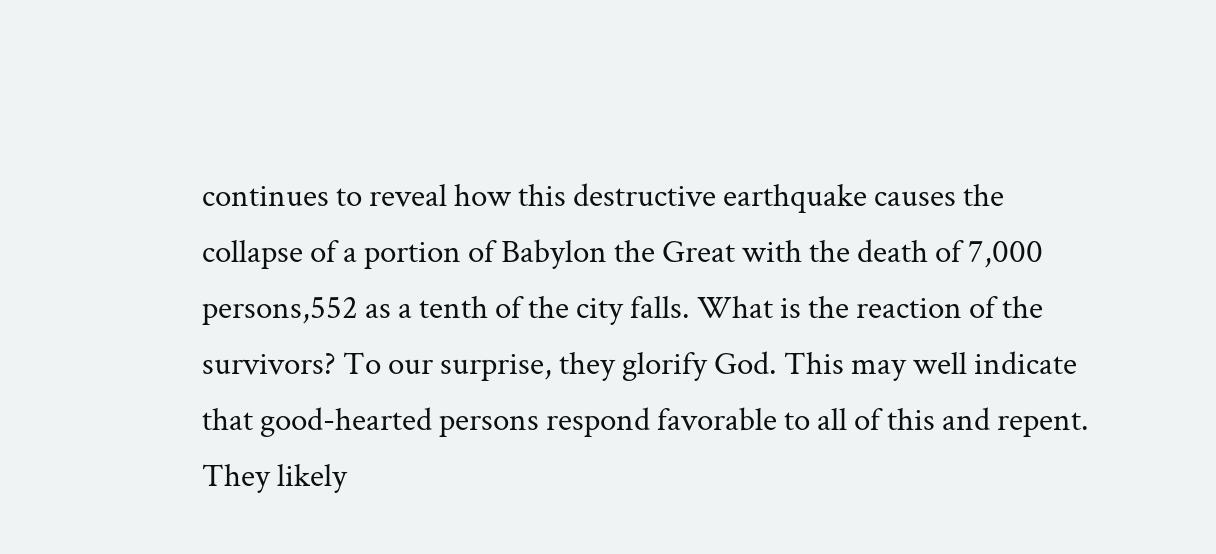continues to reveal how this destructive earthquake causes the collapse of a portion of Babylon the Great with the death of 7,000 persons,552 as a tenth of the city falls. What is the reaction of the survivors? To our surprise, they glorify God. This may well indicate that good-hearted persons respond favorable to all of this and repent. They likely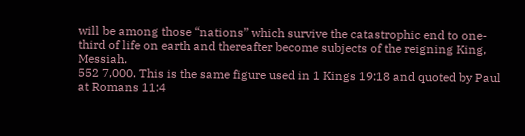will be among those “nations” which survive the catastrophic end to one-third of life on earth and thereafter become subjects of the reigning King, Messiah.
552 7,000. This is the same figure used in 1 Kings 19:18 and quoted by Paul at Romans 11:4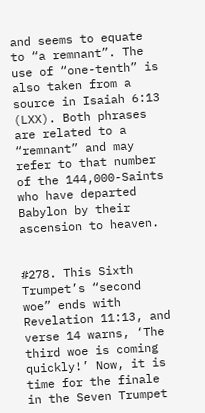and seems to equate to “a remnant”. The use of “one-tenth” is also taken from a source in Isaiah 6:13 (LXX). Both phrases are related to a “remnant” and may refer to that number of the 144,000-Saints who have departed Babylon by their ascension to heaven.


#278. This Sixth Trumpet’s “second woe” ends with Revelation 11:13, and verse 14 warns, ‘The third woe is coming quickly!’ Now, it is time for the finale in the Seven Trumpet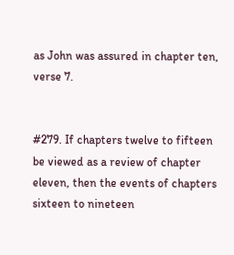as John was assured in chapter ten, verse 7.


#279. If chapters twelve to fifteen be viewed as a review of chapter eleven, then the events of chapters sixteen to nineteen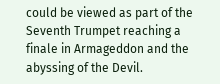could be viewed as part of the Seventh Trumpet reaching a finale in Armageddon and the abyssing of the Devil.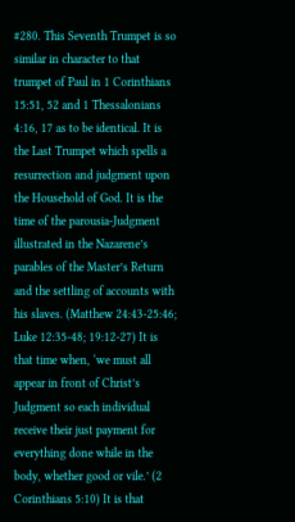#280. This Seventh Trumpet is so similar in character to that trumpet of Paul in 1 Corinthians 15:51, 52 and 1 Thessalonians 4:16, 17 as to be identical. It is the Last Trumpet which spells a resurrection and judgment upon the Household of God. It is the time of the parousia-Judgment illustrated in the Nazarene’s parables of the Master’s Return and the settling of accounts with his slaves. (Matthew 24:43-25:46; Luke 12:35-48; 19:12-27) It is that time when, ‘we must all appear in front of Christ’s Judgment so each individual receive their just payment for everything done while in the body, whether good or vile.’ (2 Corinthians 5:10) It is that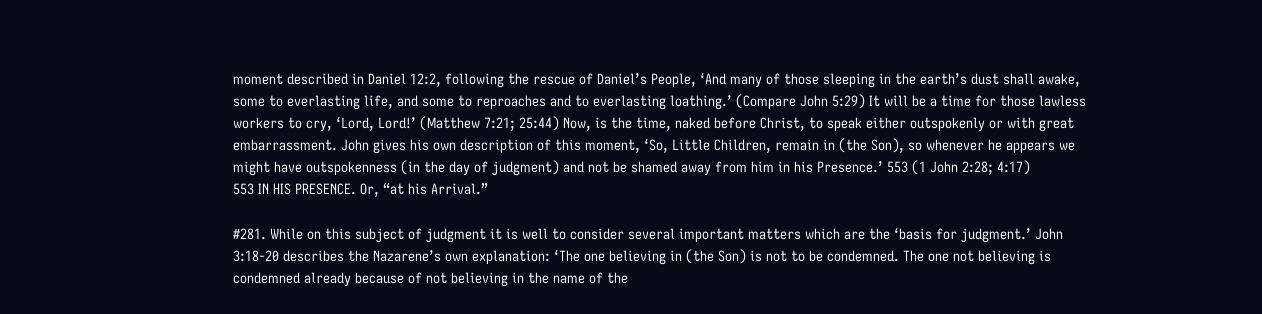moment described in Daniel 12:2, following the rescue of Daniel’s People, ‘And many of those sleeping in the earth’s dust shall awake, some to everlasting life, and some to reproaches and to everlasting loathing.’ (Compare John 5:29) It will be a time for those lawless workers to cry, ‘Lord, Lord!’ (Matthew 7:21; 25:44) Now, is the time, naked before Christ, to speak either outspokenly or with great embarrassment. John gives his own description of this moment, ‘So, Little Children, remain in (the Son), so whenever he appears we might have outspokenness (in the day of judgment) and not be shamed away from him in his Presence.’ 553 (1 John 2:28; 4:17)
553 IN HIS PRESENCE. Or, “at his Arrival.”

#281. While on this subject of judgment it is well to consider several important matters which are the ‘basis for judgment.’ John 3:18-20 describes the Nazarene’s own explanation: ‘The one believing in (the Son) is not to be condemned. The one not believing is condemned already because of not believing in the name of the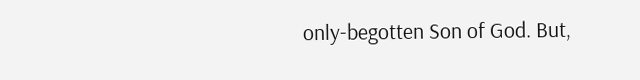only-begotten Son of God. But,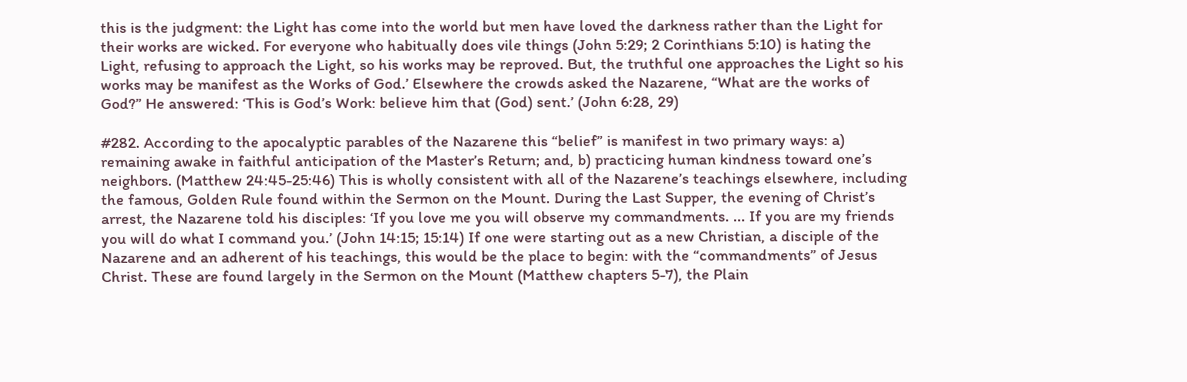this is the judgment: the Light has come into the world but men have loved the darkness rather than the Light for their works are wicked. For everyone who habitually does vile things (John 5:29; 2 Corinthians 5:10) is hating the Light, refusing to approach the Light, so his works may be reproved. But, the truthful one approaches the Light so his works may be manifest as the Works of God.’ Elsewhere the crowds asked the Nazarene, “What are the works of God?” He answered: ‘This is God’s Work: believe him that (God) sent.’ (John 6:28, 29)

#282. According to the apocalyptic parables of the Nazarene this “belief” is manifest in two primary ways: a) remaining awake in faithful anticipation of the Master’s Return; and, b) practicing human kindness toward one’s neighbors. (Matthew 24:45-25:46) This is wholly consistent with all of the Nazarene’s teachings elsewhere, including the famous, Golden Rule found within the Sermon on the Mount. During the Last Supper, the evening of Christ’s arrest, the Nazarene told his disciples: ‘If you love me you will observe my commandments. ... If you are my friends you will do what I command you.’ (John 14:15; 15:14) If one were starting out as a new Christian, a disciple of the Nazarene and an adherent of his teachings, this would be the place to begin: with the “commandments” of Jesus Christ. These are found largely in the Sermon on the Mount (Matthew chapters 5-7), the Plain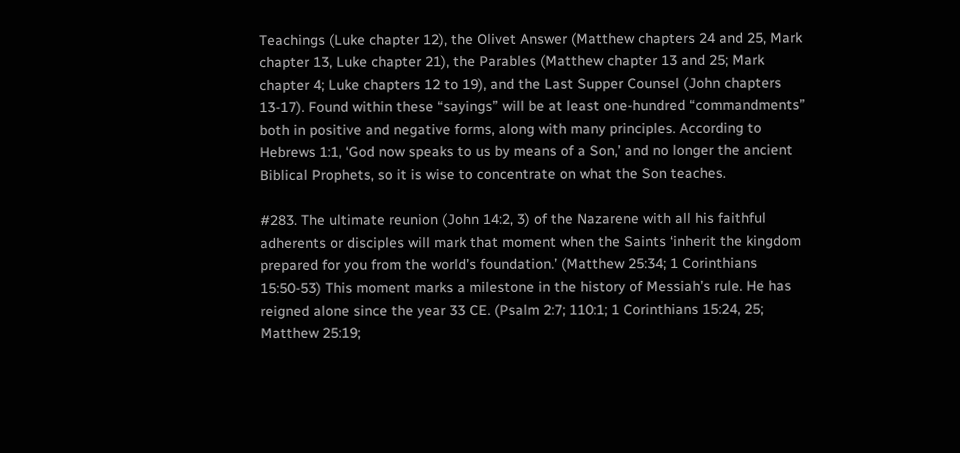Teachings (Luke chapter 12), the Olivet Answer (Matthew chapters 24 and 25, Mark chapter 13, Luke chapter 21), the Parables (Matthew chapter 13 and 25; Mark chapter 4; Luke chapters 12 to 19), and the Last Supper Counsel (John chapters 13-17). Found within these “sayings” will be at least one-hundred “commandments” both in positive and negative forms, along with many principles. According to Hebrews 1:1, ‘God now speaks to us by means of a Son,’ and no longer the ancient Biblical Prophets, so it is wise to concentrate on what the Son teaches.

#283. The ultimate reunion (John 14:2, 3) of the Nazarene with all his faithful adherents or disciples will mark that moment when the Saints ‘inherit the kingdom prepared for you from the world’s foundation.’ (Matthew 25:34; 1 Corinthians 15:50-53) This moment marks a milestone in the history of Messiah’s rule. He has reigned alone since the year 33 CE. (Psalm 2:7; 110:1; 1 Corinthians 15:24, 25; Matthew 25:19;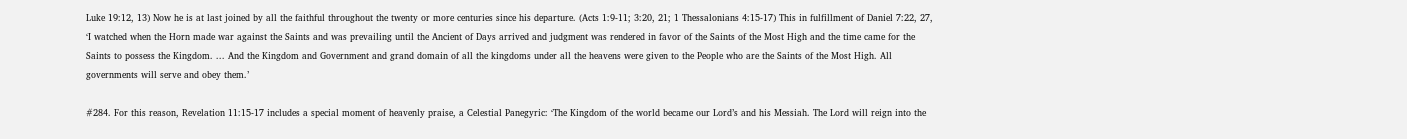Luke 19:12, 13) Now he is at last joined by all the faithful throughout the twenty or more centuries since his departure. (Acts 1:9-11; 3:20, 21; 1 Thessalonians 4:15-17) This in fulfillment of Daniel 7:22, 27, ‘I watched when the Horn made war against the Saints and was prevailing until the Ancient of Days arrived and judgment was rendered in favor of the Saints of the Most High and the time came for the Saints to possess the Kingdom. ... And the Kingdom and Government and grand domain of all the kingdoms under all the heavens were given to the People who are the Saints of the Most High. All governments will serve and obey them.’

#284. For this reason, Revelation 11:15-17 includes a special moment of heavenly praise, a Celestial Panegyric: ‘The Kingdom of the world became our Lord’s and his Messiah. The Lord will reign into the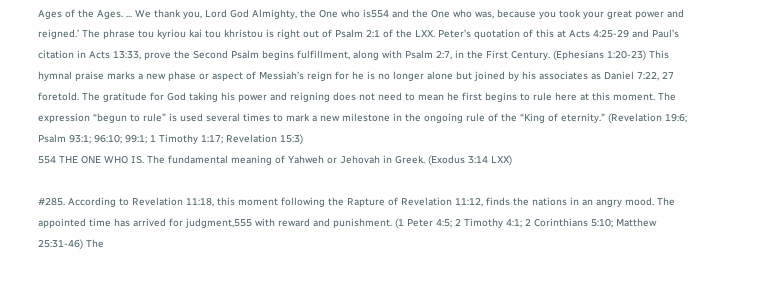Ages of the Ages. ... We thank you, Lord God Almighty, the One who is554 and the One who was, because you took your great power and reigned.’ The phrase tou kyriou kai tou khristou is right out of Psalm 2:1 of the LXX. Peter’s quotation of this at Acts 4:25-29 and Paul’s citation in Acts 13:33, prove the Second Psalm begins fulfillment, along with Psalm 2:7, in the First Century. (Ephesians 1:20-23) This hymnal praise marks a new phase or aspect of Messiah’s reign for he is no longer alone but joined by his associates as Daniel 7:22, 27 foretold. The gratitude for God taking his power and reigning does not need to mean he first begins to rule here at this moment. The expression “begun to rule” is used several times to mark a new milestone in the ongoing rule of the “King of eternity.” (Revelation 19:6; Psalm 93:1; 96:10; 99:1; 1 Timothy 1:17; Revelation 15:3)
554 THE ONE WHO IS. The fundamental meaning of Yahweh or Jehovah in Greek. (Exodus 3:14 LXX)

#285. According to Revelation 11:18, this moment following the Rapture of Revelation 11:12, finds the nations in an angry mood. The appointed time has arrived for judgment,555 with reward and punishment. (1 Peter 4:5; 2 Timothy 4:1; 2 Corinthians 5:10; Matthew 25:31-46) The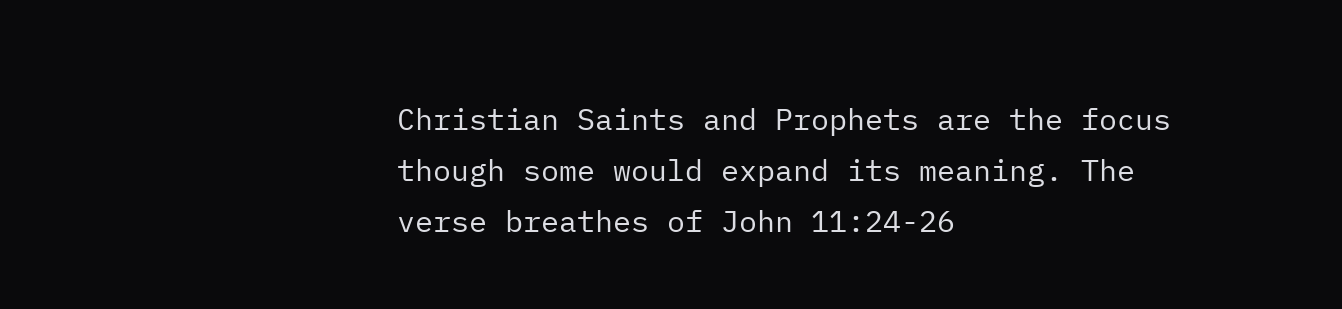Christian Saints and Prophets are the focus though some would expand its meaning. The verse breathes of John 11:24-26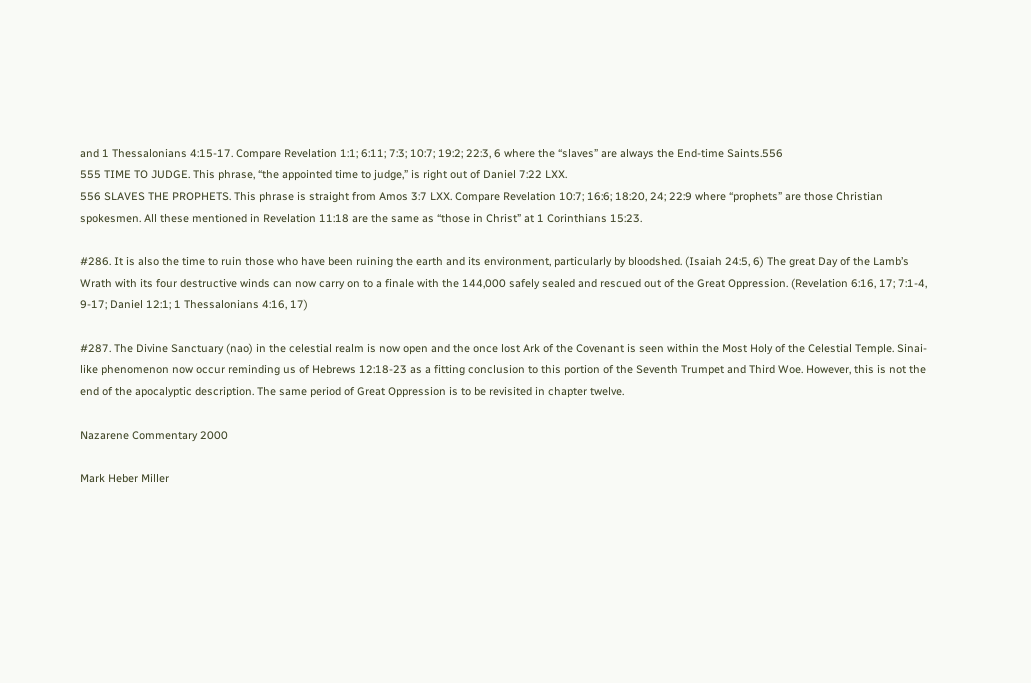and 1 Thessalonians 4:15-17. Compare Revelation 1:1; 6:11; 7:3; 10:7; 19:2; 22:3, 6 where the “slaves” are always the End-time Saints.556
555 TIME TO JUDGE. This phrase, “the appointed time to judge,” is right out of Daniel 7:22 LXX.
556 SLAVES THE PROPHETS. This phrase is straight from Amos 3:7 LXX. Compare Revelation 10:7; 16:6; 18:20, 24; 22:9 where “prophets” are those Christian spokesmen. All these mentioned in Revelation 11:18 are the same as “those in Christ” at 1 Corinthians 15:23.

#286. It is also the time to ruin those who have been ruining the earth and its environment, particularly by bloodshed. (Isaiah 24:5, 6) The great Day of the Lamb’s Wrath with its four destructive winds can now carry on to a finale with the 144,000 safely sealed and rescued out of the Great Oppression. (Revelation 6:16, 17; 7:1-4, 9-17; Daniel 12:1; 1 Thessalonians 4:16, 17)

#287. The Divine Sanctuary (nao) in the celestial realm is now open and the once lost Ark of the Covenant is seen within the Most Holy of the Celestial Temple. Sinai-like phenomenon now occur reminding us of Hebrews 12:18-23 as a fitting conclusion to this portion of the Seventh Trumpet and Third Woe. However, this is not the end of the apocalyptic description. The same period of Great Oppression is to be revisited in chapter twelve.

Nazarene Commentary 2000

Mark Heber Miller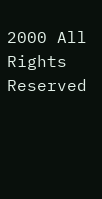2000 All Rights Reserved